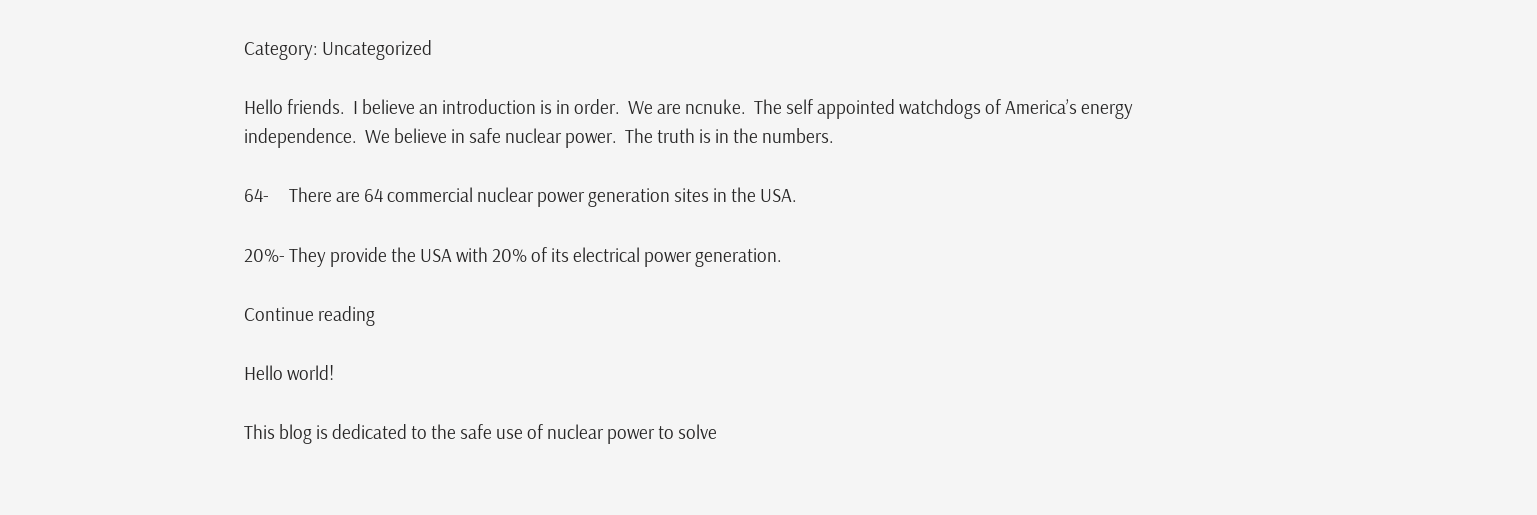Category: Uncategorized

Hello friends.  I believe an introduction is in order.  We are ncnuke.  The self appointed watchdogs of America’s energy independence.  We believe in safe nuclear power.  The truth is in the numbers.

64-     There are 64 commercial nuclear power generation sites in the USA.

20%- They provide the USA with 20% of its electrical power generation.

Continue reading

Hello world!

This blog is dedicated to the safe use of nuclear power to solve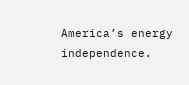America’s energy independence.